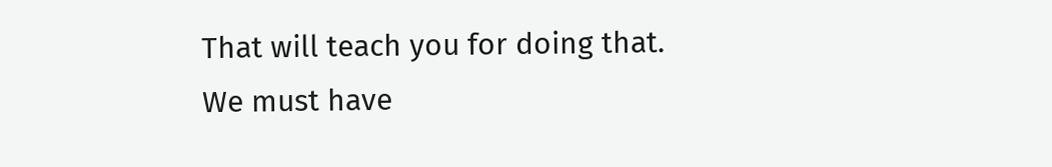That will teach you for doing that.
We must have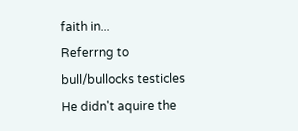faith in...
Referrng to bull/bullocks testicles
He didn't aquire the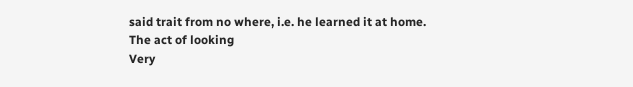said trait from no where, i.e. he learned it at home.
The act of looking
Very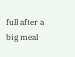full after a big meal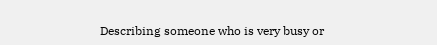Describing someone who is very busy or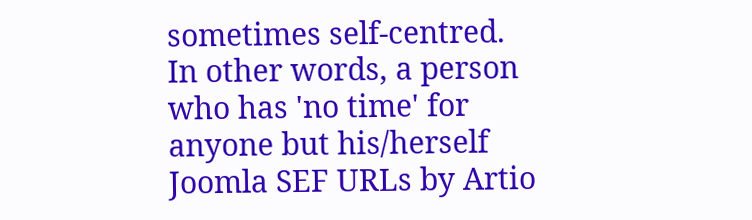sometimes self-centred. In other words, a person who has 'no time' for anyone but his/herself
Joomla SEF URLs by Artio